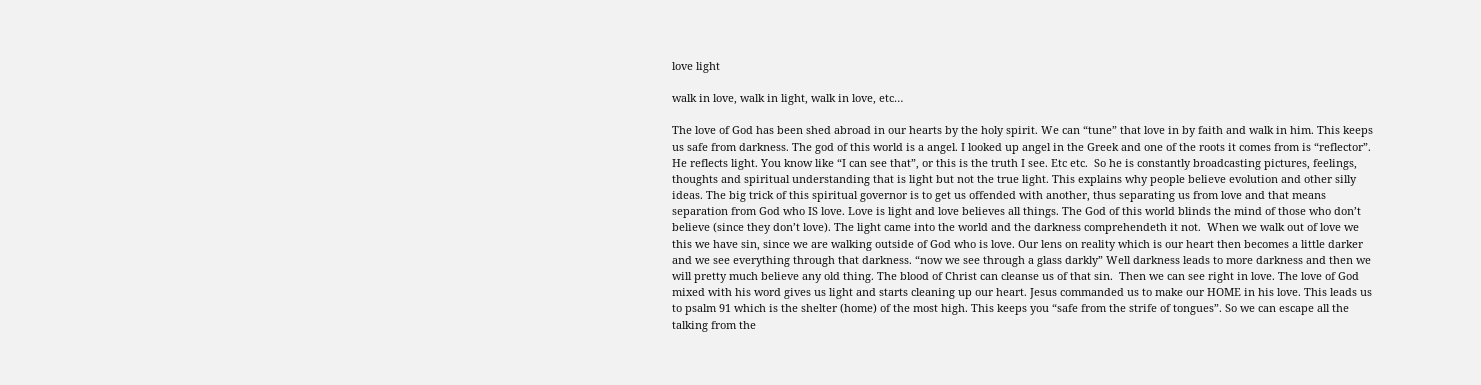love light

walk in love, walk in light, walk in love, etc…

The love of God has been shed abroad in our hearts by the holy spirit. We can “tune” that love in by faith and walk in him. This keeps us safe from darkness. The god of this world is a angel. I looked up angel in the Greek and one of the roots it comes from is “reflector”. He reflects light. You know like “I can see that”, or this is the truth I see. Etc etc.  So he is constantly broadcasting pictures, feelings, thoughts and spiritual understanding that is light but not the true light. This explains why people believe evolution and other silly ideas. The big trick of this spiritual governor is to get us offended with another, thus separating us from love and that means separation from God who IS love. Love is light and love believes all things. The God of this world blinds the mind of those who don’t believe (since they don’t love). The light came into the world and the darkness comprehendeth it not.  When we walk out of love we this we have sin, since we are walking outside of God who is love. Our lens on reality which is our heart then becomes a little darker and we see everything through that darkness. “now we see through a glass darkly” Well darkness leads to more darkness and then we will pretty much believe any old thing. The blood of Christ can cleanse us of that sin.  Then we can see right in love. The love of God mixed with his word gives us light and starts cleaning up our heart. Jesus commanded us to make our HOME in his love. This leads us to psalm 91 which is the shelter (home) of the most high. This keeps you “safe from the strife of tongues”. So we can escape all the talking from the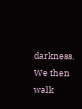darkness. We then walk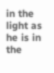in the light as he is in the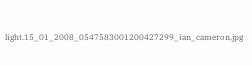light.15_01_2008_0547583001200427299_ian_cameron.jpg